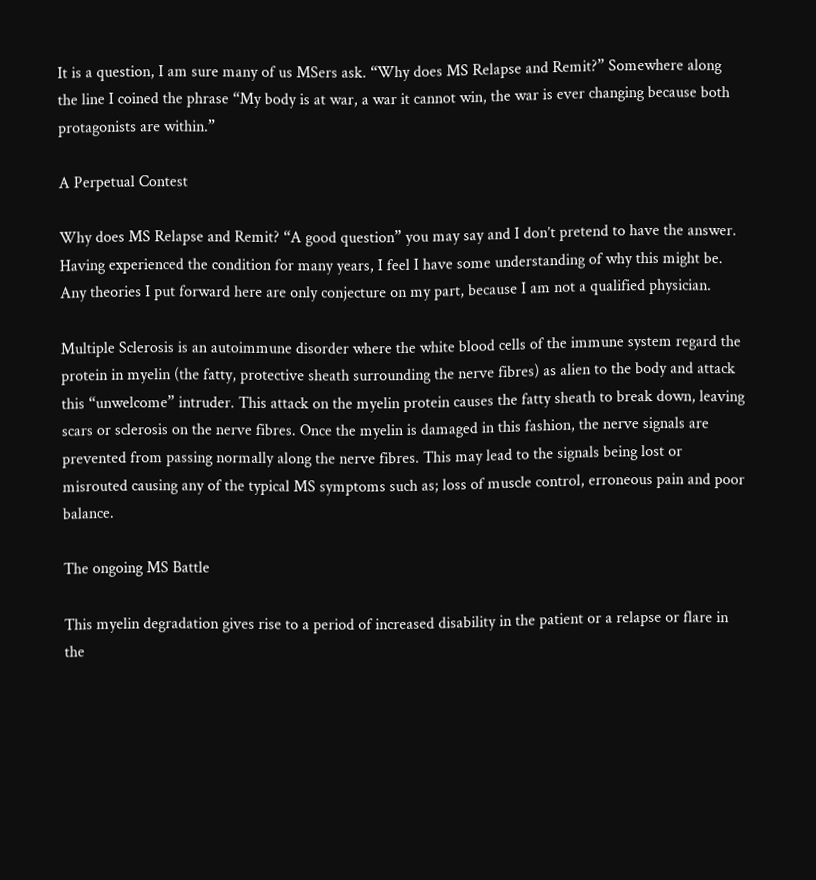It is a question, I am sure many of us MSers ask. “Why does MS Relapse and Remit?” Somewhere along the line I coined the phrase “My body is at war, a war it cannot win, the war is ever changing because both protagonists are within.”

A Perpetual Contest

Why does MS Relapse and Remit? “A good question” you may say and I don’t pretend to have the answer. Having experienced the condition for many years, I feel I have some understanding of why this might be. Any theories I put forward here are only conjecture on my part, because I am not a qualified physician.

Multiple Sclerosis is an autoimmune disorder where the white blood cells of the immune system regard the protein in myelin (the fatty, protective sheath surrounding the nerve fibres) as alien to the body and attack this “unwelcome” intruder. This attack on the myelin protein causes the fatty sheath to break down, leaving scars or sclerosis on the nerve fibres. Once the myelin is damaged in this fashion, the nerve signals are prevented from passing normally along the nerve fibres. This may lead to the signals being lost or misrouted causing any of the typical MS symptoms such as; loss of muscle control, erroneous pain and poor balance.

The ongoing MS Battle

This myelin degradation gives rise to a period of increased disability in the patient or a relapse or flare in the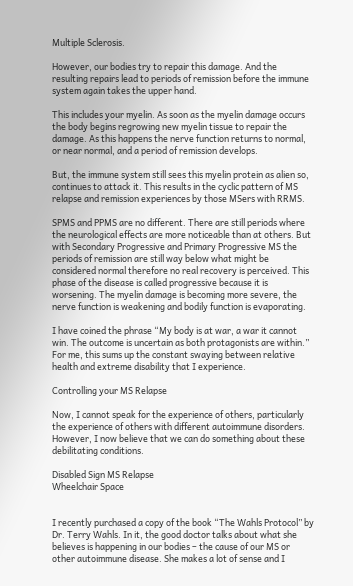Multiple Sclerosis.

However, our bodies try to repair this damage. And the resulting repairs lead to periods of remission before the immune system again takes the upper hand.

This includes your myelin. As soon as the myelin damage occurs the body begins regrowing new myelin tissue to repair the damage. As this happens the nerve function returns to normal, or near normal, and a period of remission develops.

But, the immune system still sees this myelin protein as alien so, continues to attack it. This results in the cyclic pattern of MS relapse and remission experiences by those MSers with RRMS.

SPMS and PPMS are no different. There are still periods where the neurological effects are more noticeable than at others. But with Secondary Progressive and Primary Progressive MS the periods of remission are still way below what might be considered normal therefore no real recovery is perceived. This phase of the disease is called progressive because it is worsening. The myelin damage is becoming more severe, the nerve function is weakening and bodily function is evaporating.

I have coined the phrase “My body is at war, a war it cannot win. The outcome is uncertain as both protagonists are within.” For me, this sums up the constant swaying between relative health and extreme disability that I experience.

Controlling your MS Relapse

Now, I cannot speak for the experience of others, particularly the experience of others with different autoimmune disorders. However, I now believe that we can do something about these debilitating conditions.

Disabled Sign MS Relapse
Wheelchair Space


I recently purchased a copy of the book “The Wahls Protocol” by Dr. Terry Wahls. In it, the good doctor talks about what she believes is happening in our bodies – the cause of our MS or other autoimmune disease. She makes a lot of sense and I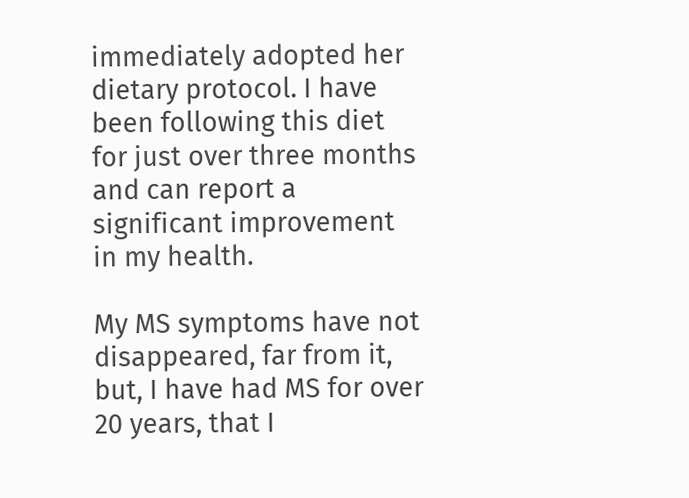immediately adopted her dietary protocol. I have been following this diet for just over three months and can report a significant improvement in my health.

My MS symptoms have not disappeared, far from it, but, I have had MS for over 20 years, that I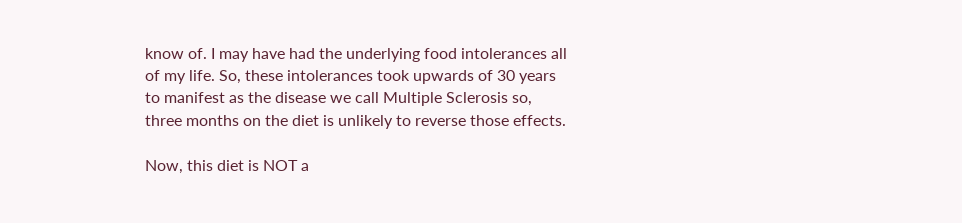know of. I may have had the underlying food intolerances all of my life. So, these intolerances took upwards of 30 years to manifest as the disease we call Multiple Sclerosis so, three months on the diet is unlikely to reverse those effects.

Now, this diet is NOT a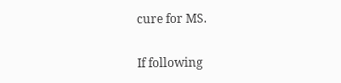cure for MS.

If following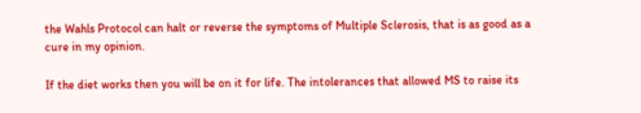the Wahls Protocol can halt or reverse the symptoms of Multiple Sclerosis, that is as good as a cure in my opinion.

If the diet works then you will be on it for life. The intolerances that allowed MS to raise its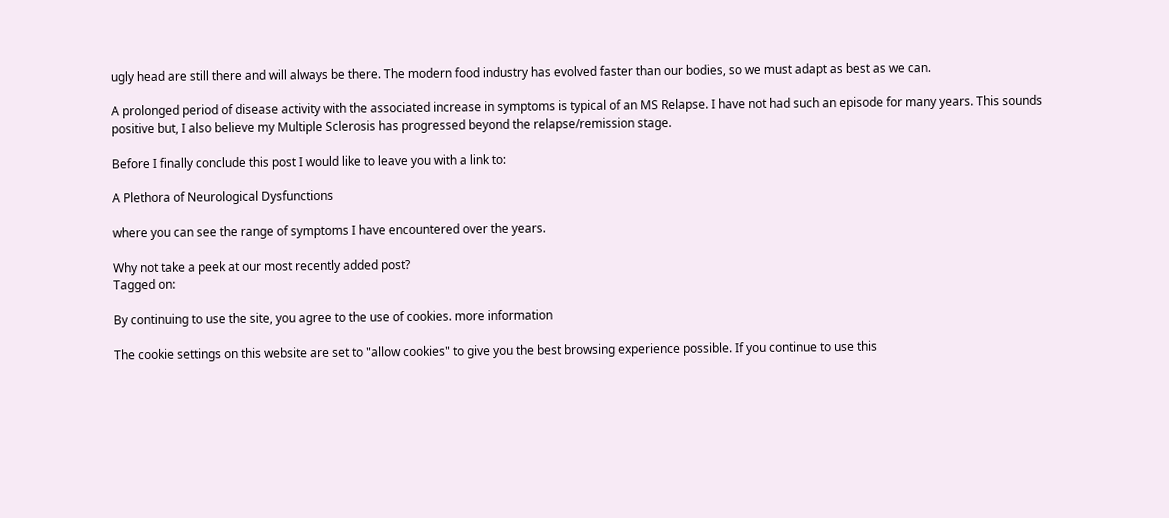ugly head are still there and will always be there. The modern food industry has evolved faster than our bodies, so we must adapt as best as we can.

A prolonged period of disease activity with the associated increase in symptoms is typical of an MS Relapse. I have not had such an episode for many years. This sounds positive but, I also believe my Multiple Sclerosis has progressed beyond the relapse/remission stage.

Before I finally conclude this post I would like to leave you with a link to:

A Plethora of Neurological Dysfunctions

where you can see the range of symptoms I have encountered over the years.

Why not take a peek at our most recently added post?
Tagged on:

By continuing to use the site, you agree to the use of cookies. more information

The cookie settings on this website are set to "allow cookies" to give you the best browsing experience possible. If you continue to use this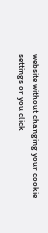website without changing your cookie settings or you click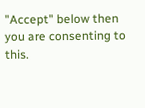"Accept" below then you are consenting to this.